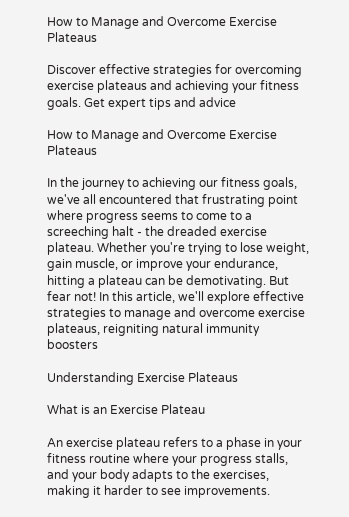How to Manage and Overcome Exercise Plateaus

Discover effective strategies for overcoming exercise plateaus and achieving your fitness goals. Get expert tips and advice

How to Manage and Overcome Exercise Plateaus

In the journey to achieving our fitness goals, we've all encountered that frustrating point where progress seems to come to a screeching halt - the dreaded exercise plateau. Whether you're trying to lose weight, gain muscle, or improve your endurance, hitting a plateau can be demotivating. But fear not! In this article, we'll explore effective strategies to manage and overcome exercise plateaus, reigniting natural immunity boosters

Understanding Exercise Plateaus

What is an Exercise Plateau

An exercise plateau refers to a phase in your fitness routine where your progress stalls, and your body adapts to the exercises, making it harder to see improvements.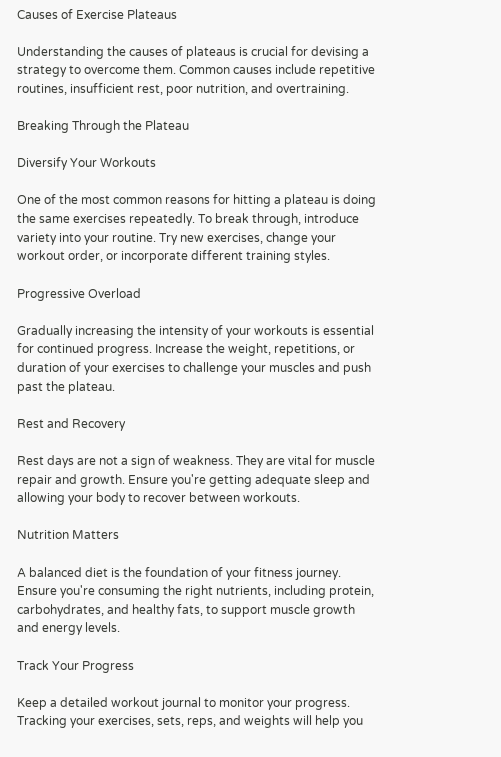Causes of Exercise Plateaus

Understanding the causes of plateaus is crucial for devising a strategy to overcome them. Common causes include repetitive routines, insufficient rest, poor nutrition, and overtraining.

Breaking Through the Plateau

Diversify Your Workouts

One of the most common reasons for hitting a plateau is doing the same exercises repeatedly. To break through, introduce variety into your routine. Try new exercises, change your workout order, or incorporate different training styles.

Progressive Overload

Gradually increasing the intensity of your workouts is essential for continued progress. Increase the weight, repetitions, or duration of your exercises to challenge your muscles and push past the plateau.

Rest and Recovery

Rest days are not a sign of weakness. They are vital for muscle repair and growth. Ensure you're getting adequate sleep and allowing your body to recover between workouts.

Nutrition Matters

A balanced diet is the foundation of your fitness journey. Ensure you're consuming the right nutrients, including protein, carbohydrates, and healthy fats, to support muscle growth and energy levels.

Track Your Progress

Keep a detailed workout journal to monitor your progress. Tracking your exercises, sets, reps, and weights will help you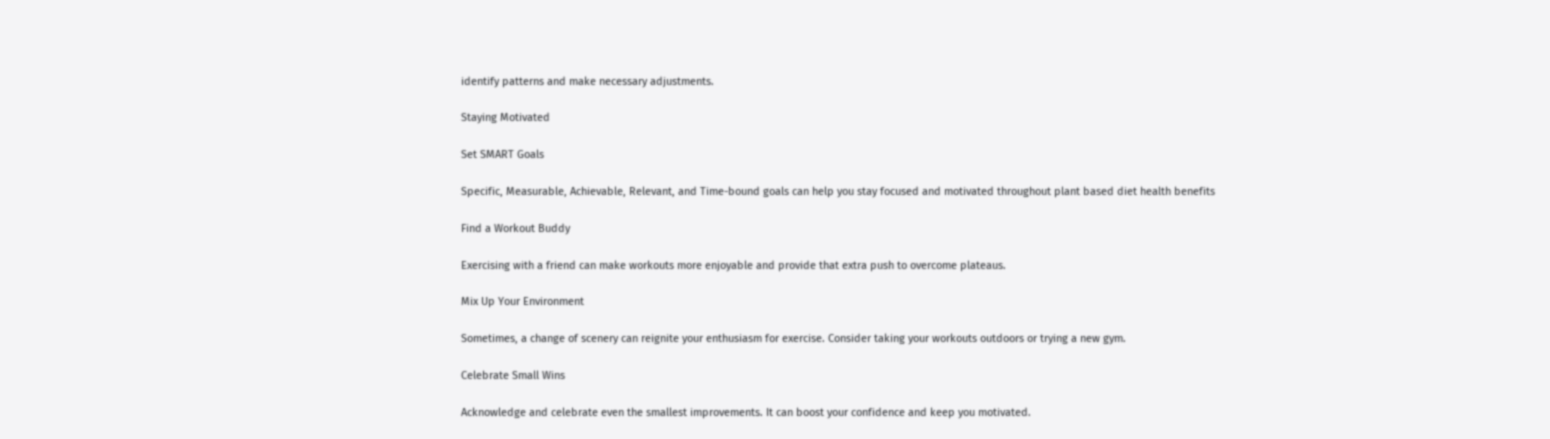identify patterns and make necessary adjustments.

Staying Motivated

Set SMART Goals

Specific, Measurable, Achievable, Relevant, and Time-bound goals can help you stay focused and motivated throughout plant based diet health benefits

Find a Workout Buddy

Exercising with a friend can make workouts more enjoyable and provide that extra push to overcome plateaus.

Mix Up Your Environment

Sometimes, a change of scenery can reignite your enthusiasm for exercise. Consider taking your workouts outdoors or trying a new gym.

Celebrate Small Wins

Acknowledge and celebrate even the smallest improvements. It can boost your confidence and keep you motivated.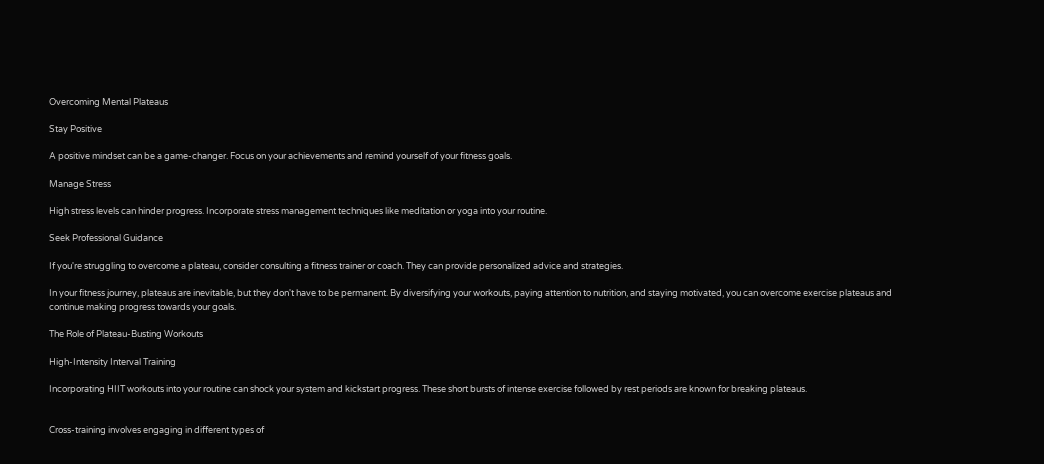Overcoming Mental Plateaus

Stay Positive

A positive mindset can be a game-changer. Focus on your achievements and remind yourself of your fitness goals.

Manage Stress

High stress levels can hinder progress. Incorporate stress management techniques like meditation or yoga into your routine.

Seek Professional Guidance

If you're struggling to overcome a plateau, consider consulting a fitness trainer or coach. They can provide personalized advice and strategies.

In your fitness journey, plateaus are inevitable, but they don't have to be permanent. By diversifying your workouts, paying attention to nutrition, and staying motivated, you can overcome exercise plateaus and continue making progress towards your goals.

The Role of Plateau-Busting Workouts

High-Intensity Interval Training

Incorporating HIIT workouts into your routine can shock your system and kickstart progress. These short bursts of intense exercise followed by rest periods are known for breaking plateaus.


Cross-training involves engaging in different types of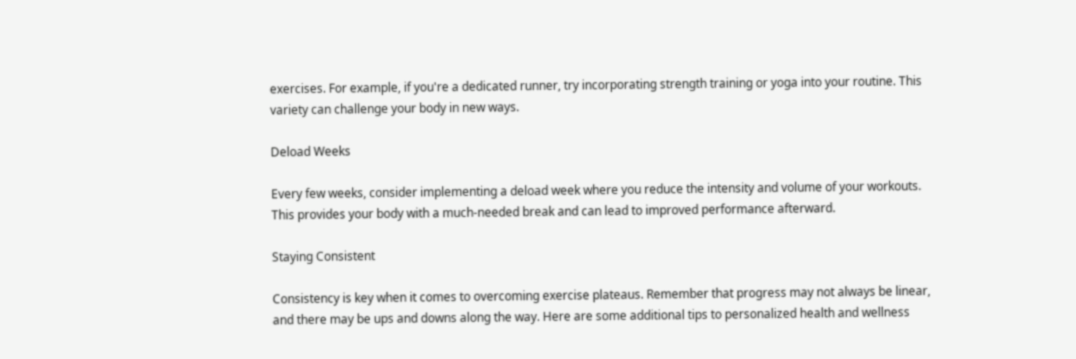exercises. For example, if you're a dedicated runner, try incorporating strength training or yoga into your routine. This variety can challenge your body in new ways.

Deload Weeks

Every few weeks, consider implementing a deload week where you reduce the intensity and volume of your workouts. This provides your body with a much-needed break and can lead to improved performance afterward.

Staying Consistent

Consistency is key when it comes to overcoming exercise plateaus. Remember that progress may not always be linear, and there may be ups and downs along the way. Here are some additional tips to personalized health and wellness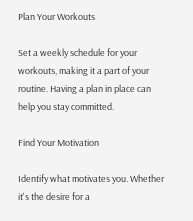Plan Your Workouts

Set a weekly schedule for your workouts, making it a part of your routine. Having a plan in place can help you stay committed.

Find Your Motivation

Identify what motivates you. Whether it's the desire for a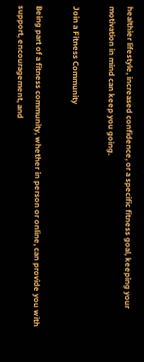healthier lifestyle, increased confidence, or a specific fitness goal, keeping your motivation in mind can keep you going.

Join a Fitness Community

Being part of a fitness community, whether in person or online, can provide you with support, encouragement, and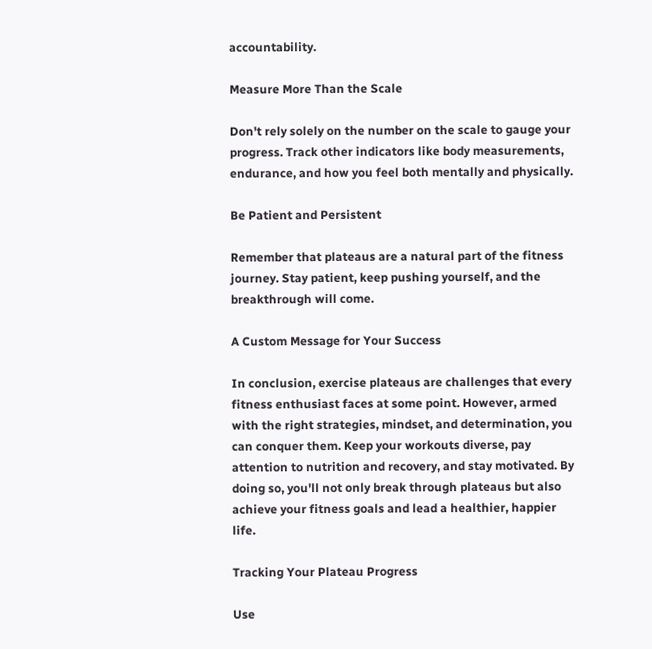accountability.

Measure More Than the Scale

Don't rely solely on the number on the scale to gauge your progress. Track other indicators like body measurements, endurance, and how you feel both mentally and physically.

Be Patient and Persistent

Remember that plateaus are a natural part of the fitness journey. Stay patient, keep pushing yourself, and the breakthrough will come.

A Custom Message for Your Success

In conclusion, exercise plateaus are challenges that every fitness enthusiast faces at some point. However, armed with the right strategies, mindset, and determination, you can conquer them. Keep your workouts diverse, pay attention to nutrition and recovery, and stay motivated. By doing so, you'll not only break through plateaus but also achieve your fitness goals and lead a healthier, happier life.

Tracking Your Plateau Progress

Use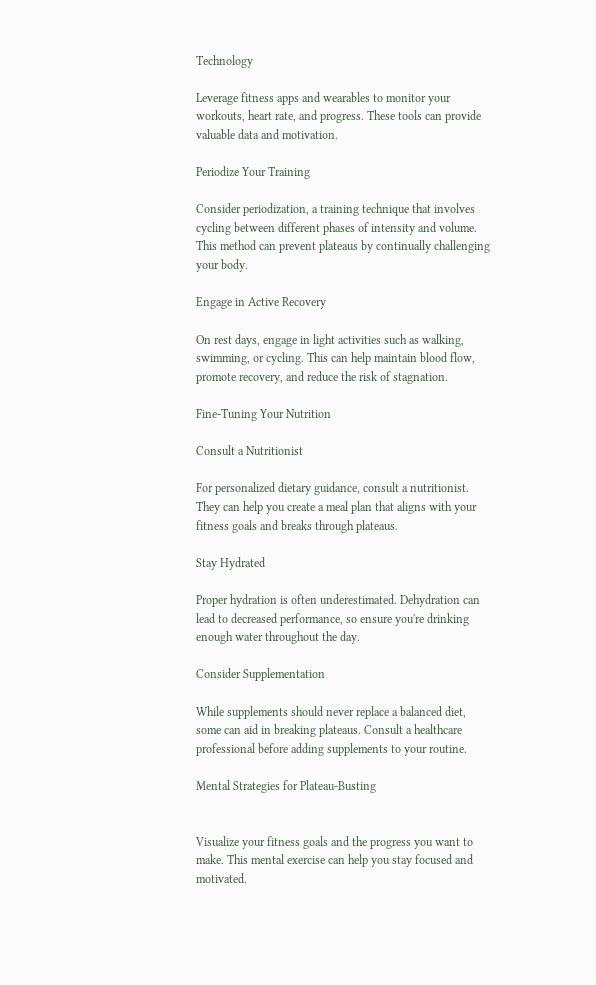Technology

Leverage fitness apps and wearables to monitor your workouts, heart rate, and progress. These tools can provide valuable data and motivation.

Periodize Your Training

Consider periodization, a training technique that involves cycling between different phases of intensity and volume. This method can prevent plateaus by continually challenging your body.

Engage in Active Recovery

On rest days, engage in light activities such as walking, swimming, or cycling. This can help maintain blood flow, promote recovery, and reduce the risk of stagnation.

Fine-Tuning Your Nutrition

Consult a Nutritionist

For personalized dietary guidance, consult a nutritionist. They can help you create a meal plan that aligns with your fitness goals and breaks through plateaus.

Stay Hydrated

Proper hydration is often underestimated. Dehydration can lead to decreased performance, so ensure you're drinking enough water throughout the day.

Consider Supplementation

While supplements should never replace a balanced diet, some can aid in breaking plateaus. Consult a healthcare professional before adding supplements to your routine.

Mental Strategies for Plateau-Busting


Visualize your fitness goals and the progress you want to make. This mental exercise can help you stay focused and motivated.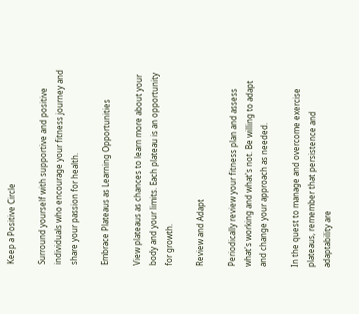Keep a Positive Circle

Surround yourself with supportive and positive individuals who encourage your fitness journey and share your passion for health.

Embrace Plateaus as Learning Opportunities

View plateaus as chances to learn more about your body and your limits. Each plateau is an opportunity for growth.

Review and Adapt

Periodically review your fitness plan and assess what's working and what's not. Be willing to adapt and change your approach as needed.

In the quest to manage and overcome exercise plateaus, remember that persistence and adaptability are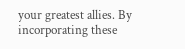your greatest allies. By incorporating these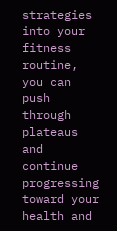strategies into your fitness routine, you can push through plateaus and continue progressing toward your health and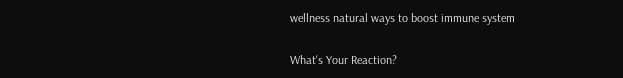wellness natural ways to boost immune system

What's Your Reaction?